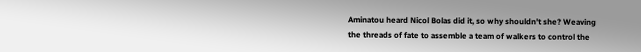Aminatou heard Nicol Bolas did it, so why shouldn't she? Weaving the threads of fate to assemble a team of walkers to control the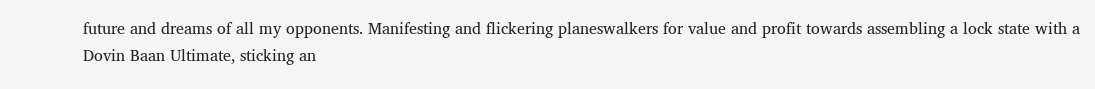future and dreams of all my opponents. Manifesting and flickering planeswalkers for value and profit towards assembling a lock state with a Dovin Baan Ultimate, sticking an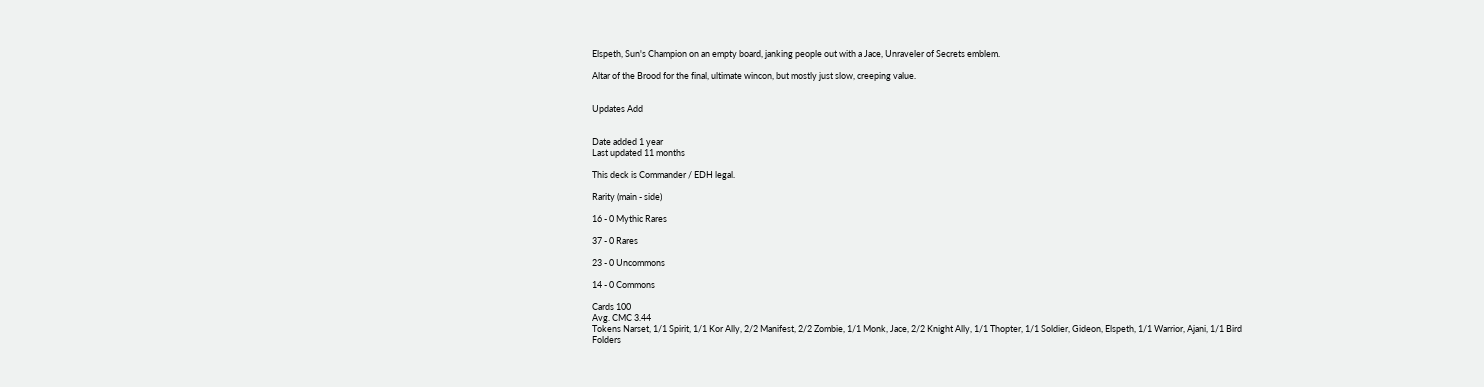Elspeth, Sun's Champion on an empty board, janking people out with a Jace, Unraveler of Secrets emblem.

Altar of the Brood for the final, ultimate wincon, but mostly just slow, creeping value.


Updates Add


Date added 1 year
Last updated 11 months

This deck is Commander / EDH legal.

Rarity (main - side)

16 - 0 Mythic Rares

37 - 0 Rares

23 - 0 Uncommons

14 - 0 Commons

Cards 100
Avg. CMC 3.44
Tokens Narset, 1/1 Spirit, 1/1 Kor Ally, 2/2 Manifest, 2/2 Zombie, 1/1 Monk, Jace, 2/2 Knight Ally, 1/1 Thopter, 1/1 Soldier, Gideon, Elspeth, 1/1 Warrior, Ajani, 1/1 Bird
Folders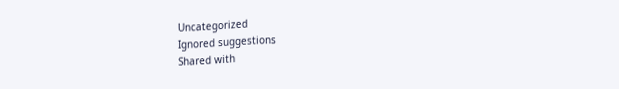Uncategorized
Ignored suggestions
Shared with